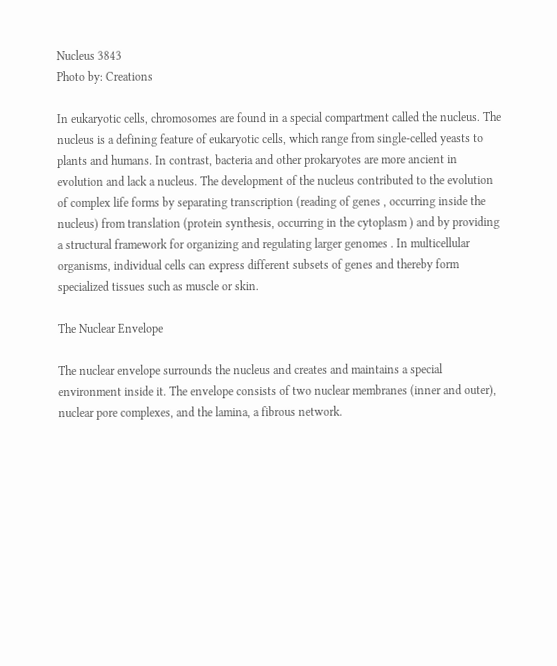Nucleus 3843
Photo by: Creations

In eukaryotic cells, chromosomes are found in a special compartment called the nucleus. The nucleus is a defining feature of eukaryotic cells, which range from single-celled yeasts to plants and humans. In contrast, bacteria and other prokaryotes are more ancient in evolution and lack a nucleus. The development of the nucleus contributed to the evolution of complex life forms by separating transcription (reading of genes , occurring inside the nucleus) from translation (protein synthesis, occurring in the cytoplasm ) and by providing a structural framework for organizing and regulating larger genomes . In multicellular organisms, individual cells can express different subsets of genes and thereby form specialized tissues such as muscle or skin.

The Nuclear Envelope

The nuclear envelope surrounds the nucleus and creates and maintains a special environment inside it. The envelope consists of two nuclear membranes (inner and outer), nuclear pore complexes, and the lamina, a fibrous network.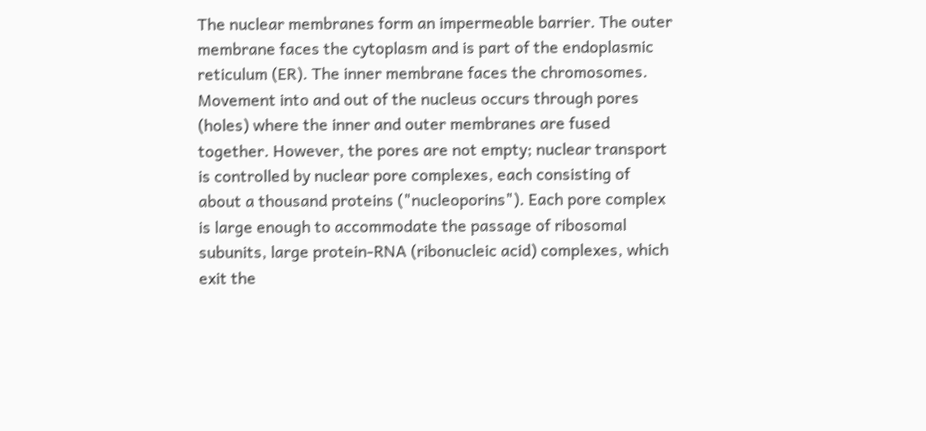The nuclear membranes form an impermeable barrier. The outer membrane faces the cytoplasm and is part of the endoplasmic reticulum (ER). The inner membrane faces the chromosomes. Movement into and out of the nucleus occurs through pores (holes) where the inner and outer membranes are fused together. However, the pores are not empty; nuclear transport is controlled by nuclear pore complexes, each consisting of about a thousand proteins ("nucleoporins"). Each pore complex is large enough to accommodate the passage of ribosomal subunits, large protein-RNA (ribonucleic acid) complexes, which exit the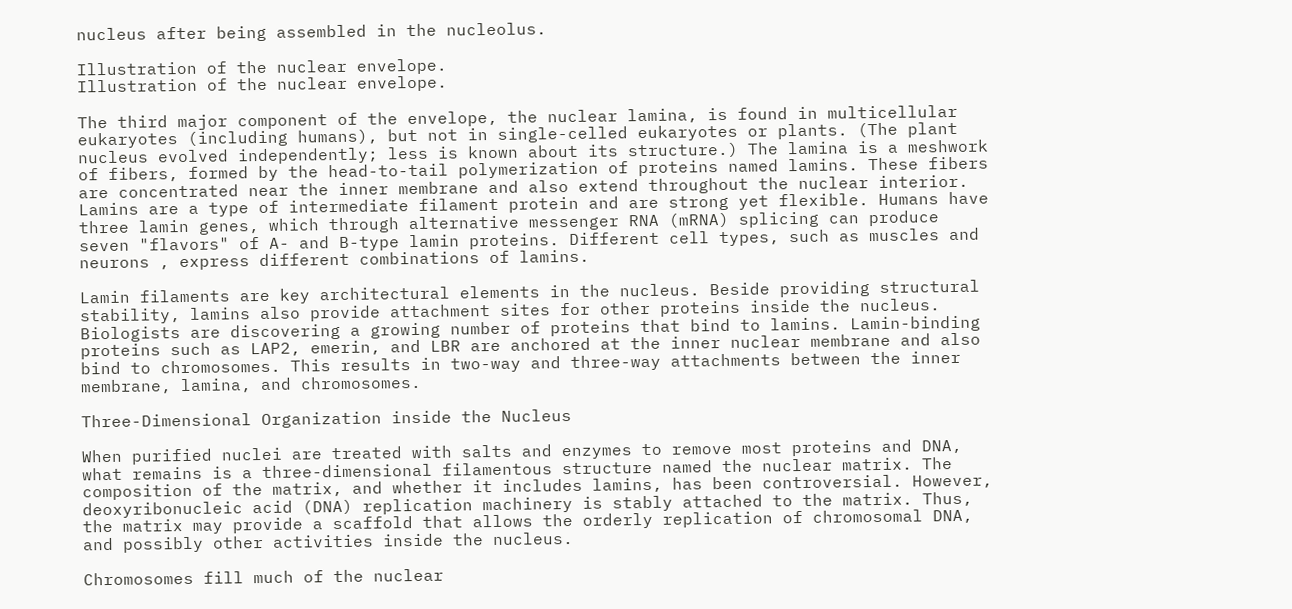nucleus after being assembled in the nucleolus.

Illustration of the nuclear envelope.
Illustration of the nuclear envelope.

The third major component of the envelope, the nuclear lamina, is found in multicellular eukaryotes (including humans), but not in single-celled eukaryotes or plants. (The plant nucleus evolved independently; less is known about its structure.) The lamina is a meshwork of fibers, formed by the head-to-tail polymerization of proteins named lamins. These fibers are concentrated near the inner membrane and also extend throughout the nuclear interior. Lamins are a type of intermediate filament protein and are strong yet flexible. Humans have three lamin genes, which through alternative messenger RNA (mRNA) splicing can produce seven "flavors" of A- and B-type lamin proteins. Different cell types, such as muscles and neurons , express different combinations of lamins.

Lamin filaments are key architectural elements in the nucleus. Beside providing structural stability, lamins also provide attachment sites for other proteins inside the nucleus. Biologists are discovering a growing number of proteins that bind to lamins. Lamin-binding proteins such as LAP2, emerin, and LBR are anchored at the inner nuclear membrane and also bind to chromosomes. This results in two-way and three-way attachments between the inner membrane, lamina, and chromosomes.

Three-Dimensional Organization inside the Nucleus

When purified nuclei are treated with salts and enzymes to remove most proteins and DNA, what remains is a three-dimensional filamentous structure named the nuclear matrix. The composition of the matrix, and whether it includes lamins, has been controversial. However, deoxyribonucleic acid (DNA) replication machinery is stably attached to the matrix. Thus, the matrix may provide a scaffold that allows the orderly replication of chromosomal DNA, and possibly other activities inside the nucleus.

Chromosomes fill much of the nuclear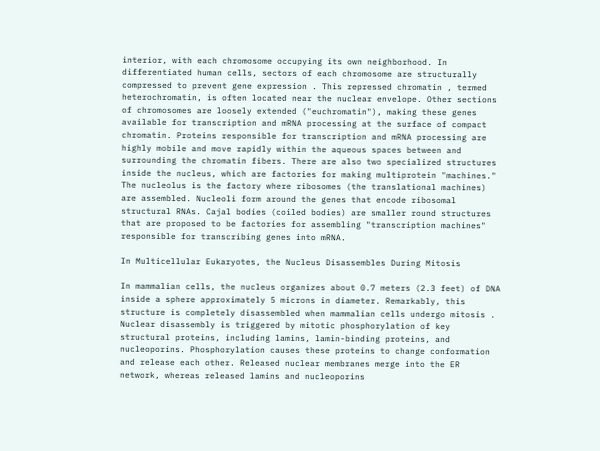interior, with each chromosome occupying its own neighborhood. In differentiated human cells, sectors of each chromosome are structurally compressed to prevent gene expression . This repressed chromatin , termed heterochromatin, is often located near the nuclear envelope. Other sections of chromosomes are loosely extended ("euchromatin"), making these genes available for transcription and mRNA processing at the surface of compact chromatin. Proteins responsible for transcription and mRNA processing are highly mobile and move rapidly within the aqueous spaces between and surrounding the chromatin fibers. There are also two specialized structures inside the nucleus, which are factories for making multiprotein "machines." The nucleolus is the factory where ribosomes (the translational machines) are assembled. Nucleoli form around the genes that encode ribosomal structural RNAs. Cajal bodies (coiled bodies) are smaller round structures that are proposed to be factories for assembling "transcription machines" responsible for transcribing genes into mRNA.

In Multicellular Eukaryotes, the Nucleus Disassembles During Mitosis

In mammalian cells, the nucleus organizes about 0.7 meters (2.3 feet) of DNA inside a sphere approximately 5 microns in diameter. Remarkably, this structure is completely disassembled when mammalian cells undergo mitosis . Nuclear disassembly is triggered by mitotic phosphorylation of key structural proteins, including lamins, lamin-binding proteins, and nucleoporins. Phosphorylation causes these proteins to change conformation and release each other. Released nuclear membranes merge into the ER network, whereas released lamins and nucleoporins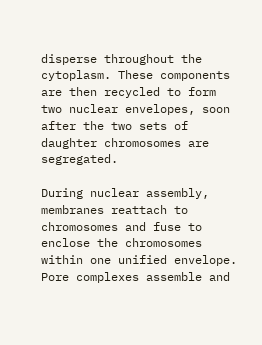disperse throughout the cytoplasm. These components are then recycled to form two nuclear envelopes, soon after the two sets of daughter chromosomes are segregated.

During nuclear assembly, membranes reattach to chromosomes and fuse to enclose the chromosomes within one unified envelope. Pore complexes assemble and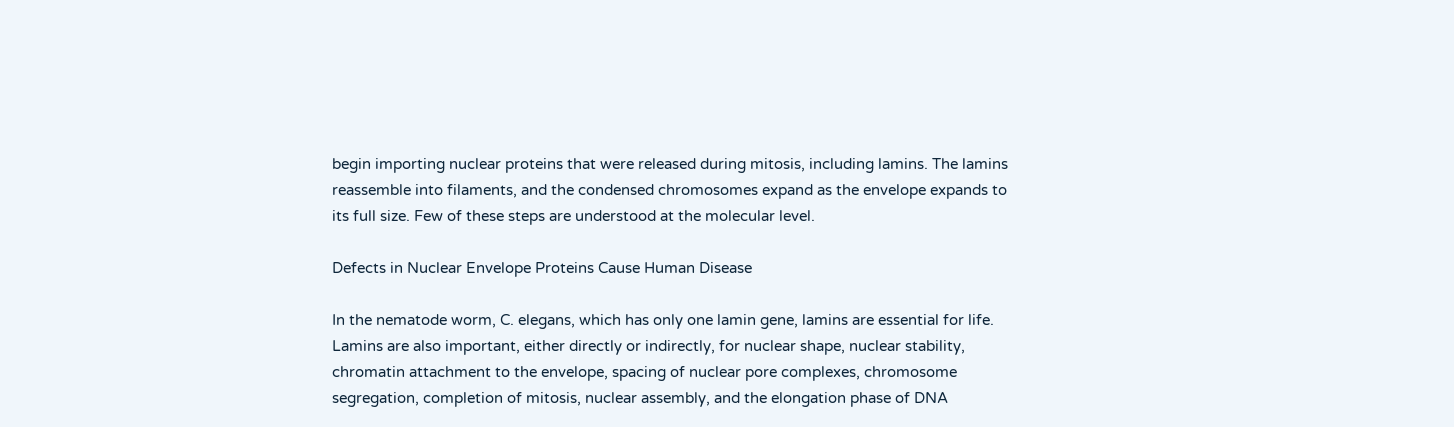begin importing nuclear proteins that were released during mitosis, including lamins. The lamins reassemble into filaments, and the condensed chromosomes expand as the envelope expands to its full size. Few of these steps are understood at the molecular level.

Defects in Nuclear Envelope Proteins Cause Human Disease

In the nematode worm, C. elegans, which has only one lamin gene, lamins are essential for life. Lamins are also important, either directly or indirectly, for nuclear shape, nuclear stability, chromatin attachment to the envelope, spacing of nuclear pore complexes, chromosome segregation, completion of mitosis, nuclear assembly, and the elongation phase of DNA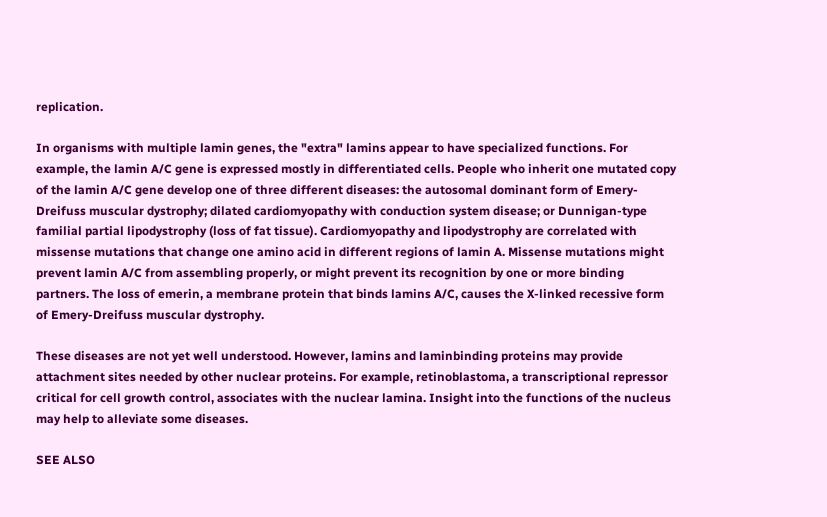replication.

In organisms with multiple lamin genes, the "extra" lamins appear to have specialized functions. For example, the lamin A/C gene is expressed mostly in differentiated cells. People who inherit one mutated copy of the lamin A/C gene develop one of three different diseases: the autosomal dominant form of Emery-Dreifuss muscular dystrophy; dilated cardiomyopathy with conduction system disease; or Dunnigan-type familial partial lipodystrophy (loss of fat tissue). Cardiomyopathy and lipodystrophy are correlated with missense mutations that change one amino acid in different regions of lamin A. Missense mutations might prevent lamin A/C from assembling properly, or might prevent its recognition by one or more binding partners. The loss of emerin, a membrane protein that binds lamins A/C, causes the X-linked recessive form of Emery-Dreifuss muscular dystrophy.

These diseases are not yet well understood. However, lamins and laminbinding proteins may provide attachment sites needed by other nuclear proteins. For example, retinoblastoma, a transcriptional repressor critical for cell growth control, associates with the nuclear lamina. Insight into the functions of the nucleus may help to alleviate some diseases.

SEE ALSO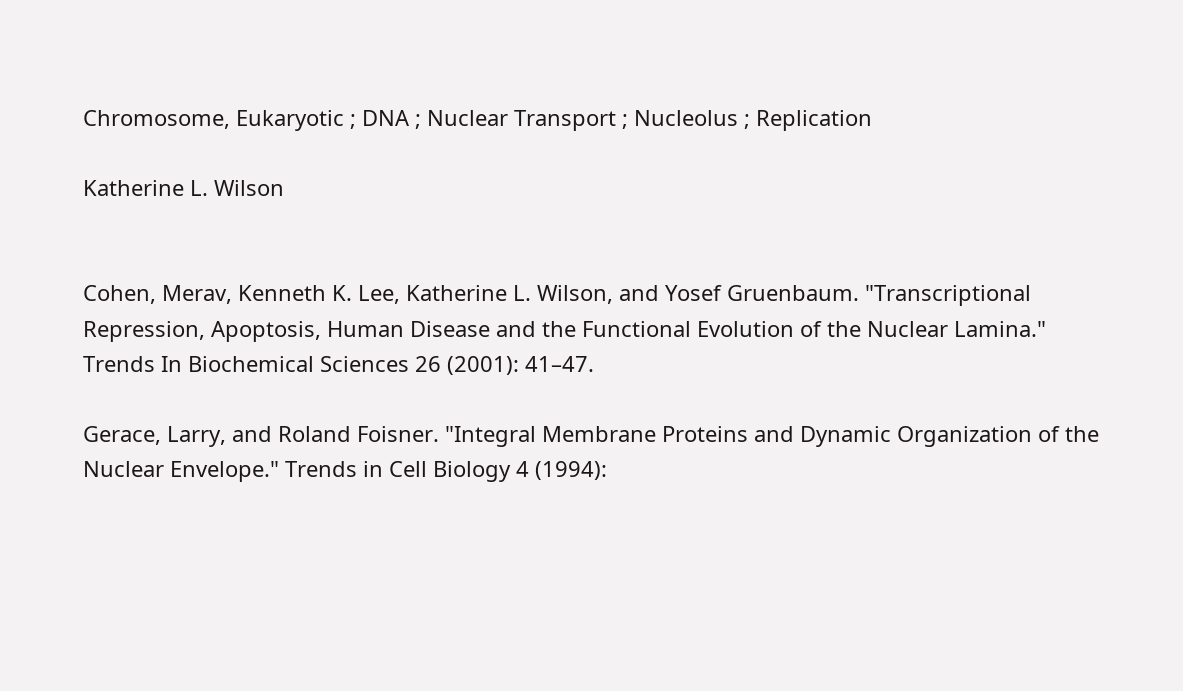Chromosome, Eukaryotic ; DNA ; Nuclear Transport ; Nucleolus ; Replication

Katherine L. Wilson


Cohen, Merav, Kenneth K. Lee, Katherine L. Wilson, and Yosef Gruenbaum. "Transcriptional Repression, Apoptosis, Human Disease and the Functional Evolution of the Nuclear Lamina." Trends In Biochemical Sciences 26 (2001): 41–47.

Gerace, Larry, and Roland Foisner. "Integral Membrane Proteins and Dynamic Organization of the Nuclear Envelope." Trends in Cell Biology 4 (1994):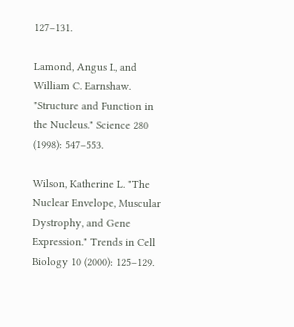127–131.

Lamond, Angus I., and William C. Earnshaw. "Structure and Function in the Nucleus." Science 280 (1998): 547–553.

Wilson, Katherine L. "The Nuclear Envelope, Muscular Dystrophy, and Gene Expression." Trends in Cell Biology 10 (2000): 125–129.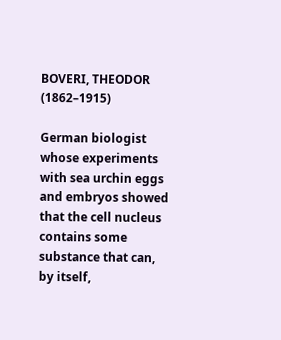BOVERI, THEODOR (1862–1915)

German biologist whose experiments with sea urchin eggs and embryos showed that the cell nucleus contains some substance that can, by itself,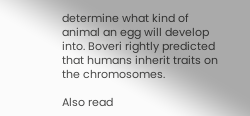determine what kind of animal an egg will develop into. Boveri rightly predicted that humans inherit traits on the chromosomes.

Also read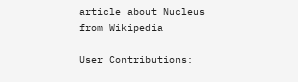article about Nucleus from Wikipedia

User Contributions: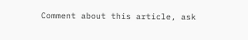Comment about this article, ask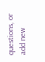questions, or add new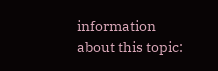information about this topic: